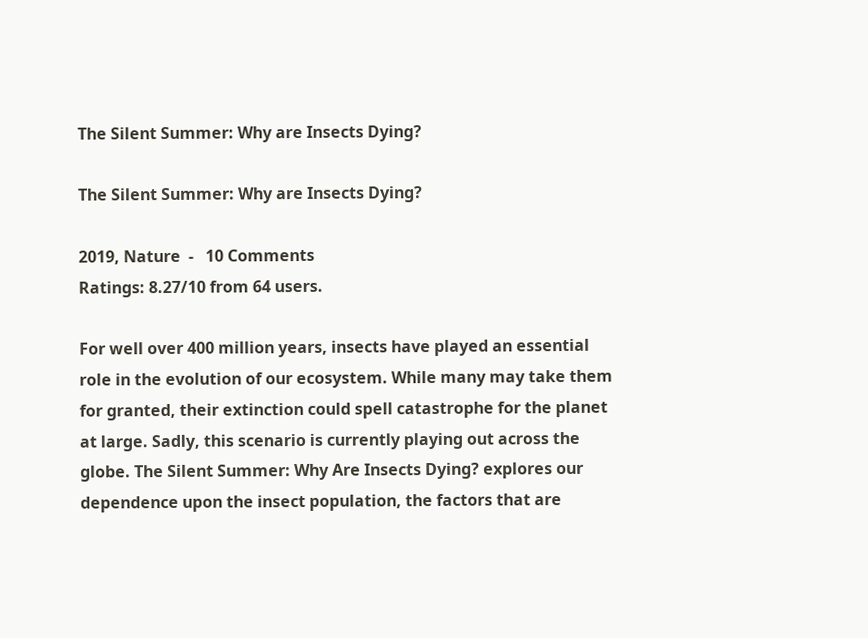The Silent Summer: Why are Insects Dying?

The Silent Summer: Why are Insects Dying?

2019, Nature  -   10 Comments
Ratings: 8.27/10 from 64 users.

For well over 400 million years, insects have played an essential role in the evolution of our ecosystem. While many may take them for granted, their extinction could spell catastrophe for the planet at large. Sadly, this scenario is currently playing out across the globe. The Silent Summer: Why Are Insects Dying? explores our dependence upon the insect population, the factors that are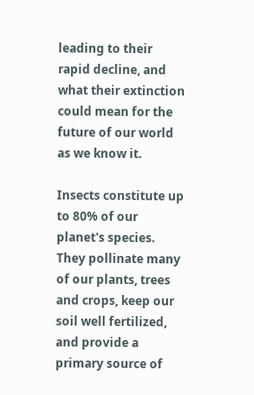leading to their rapid decline, and what their extinction could mean for the future of our world as we know it.

Insects constitute up to 80% of our planet's species. They pollinate many of our plants, trees and crops, keep our soil well fertilized, and provide a primary source of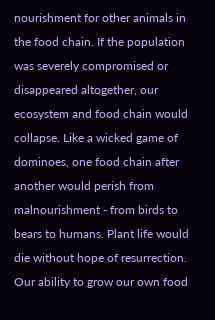nourishment for other animals in the food chain. If the population was severely compromised or disappeared altogether, our ecosystem and food chain would collapse. Like a wicked game of dominoes, one food chain after another would perish from malnourishment - from birds to bears to humans. Plant life would die without hope of resurrection. Our ability to grow our own food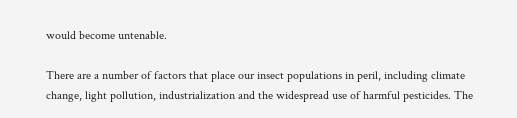would become untenable.

There are a number of factors that place our insect populations in peril, including climate change, light pollution, industrialization and the widespread use of harmful pesticides. The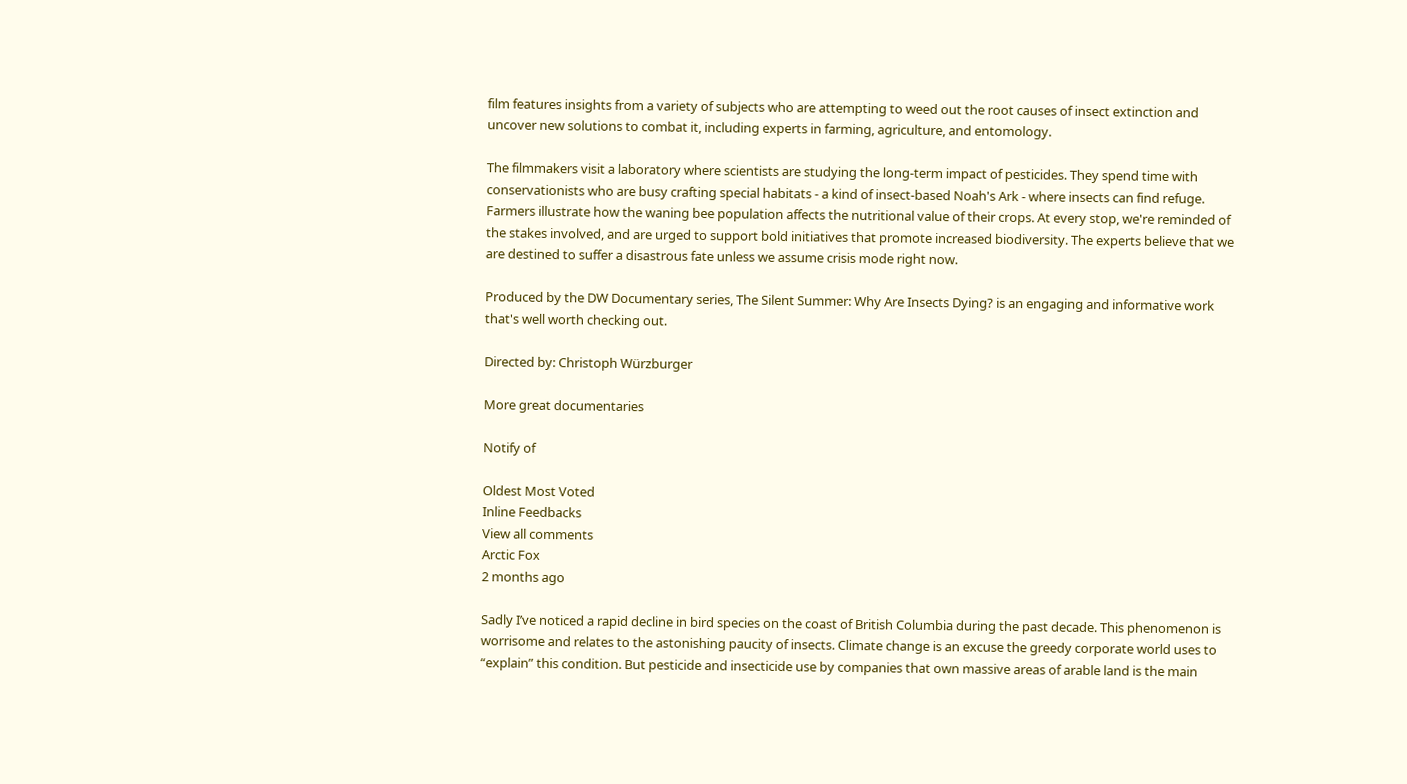film features insights from a variety of subjects who are attempting to weed out the root causes of insect extinction and uncover new solutions to combat it, including experts in farming, agriculture, and entomology.

The filmmakers visit a laboratory where scientists are studying the long-term impact of pesticides. They spend time with conservationists who are busy crafting special habitats - a kind of insect-based Noah's Ark - where insects can find refuge. Farmers illustrate how the waning bee population affects the nutritional value of their crops. At every stop, we're reminded of the stakes involved, and are urged to support bold initiatives that promote increased biodiversity. The experts believe that we are destined to suffer a disastrous fate unless we assume crisis mode right now.

Produced by the DW Documentary series, The Silent Summer: Why Are Insects Dying? is an engaging and informative work that's well worth checking out.

Directed by: Christoph Würzburger

More great documentaries

Notify of

Oldest Most Voted
Inline Feedbacks
View all comments
Arctic Fox
2 months ago

Sadly I’ve noticed a rapid decline in bird species on the coast of British Columbia during the past decade. This phenomenon is worrisome and relates to the astonishing paucity of insects. Climate change is an excuse the greedy corporate world uses to “explain” this condition. But pesticide and insecticide use by companies that own massive areas of arable land is the main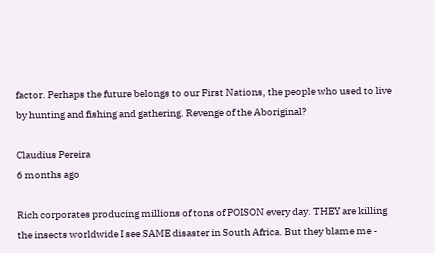factor. Perhaps the future belongs to our First Nations, the people who used to live by hunting and fishing and gathering. Revenge of the Aboriginal?

Claudius Pereira
6 months ago

Rich corporates producing millions of tons of POISON every day. THEY are killing the insects worldwide I see SAME disaster in South Africa. But they blame me -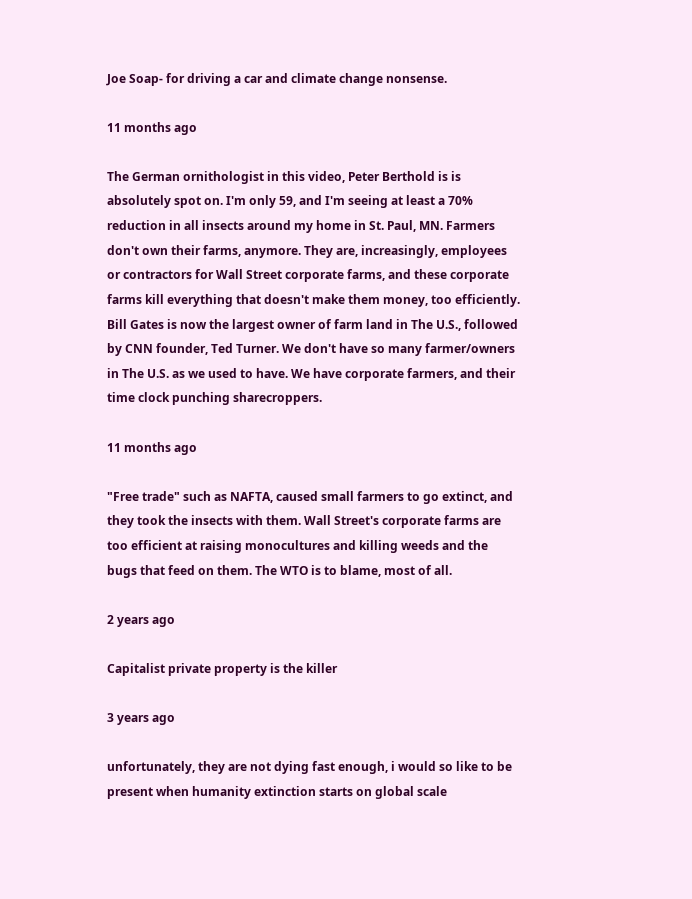Joe Soap- for driving a car and climate change nonsense.

11 months ago

The German ornithologist in this video, Peter Berthold is is absolutely spot on. I'm only 59, and I'm seeing at least a 70% reduction in all insects around my home in St. Paul, MN. Farmers don't own their farms, anymore. They are, increasingly, employees or contractors for Wall Street corporate farms, and these corporate farms kill everything that doesn't make them money, too efficiently. Bill Gates is now the largest owner of farm land in The U.S., followed by CNN founder, Ted Turner. We don't have so many farmer/owners in The U.S. as we used to have. We have corporate farmers, and their time clock punching sharecroppers.

11 months ago

"Free trade" such as NAFTA, caused small farmers to go extinct, and they took the insects with them. Wall Street's corporate farms are too efficient at raising monocultures and killing weeds and the bugs that feed on them. The WTO is to blame, most of all.

2 years ago

Capitalist private property is the killer

3 years ago

unfortunately, they are not dying fast enough, i would so like to be present when humanity extinction starts on global scale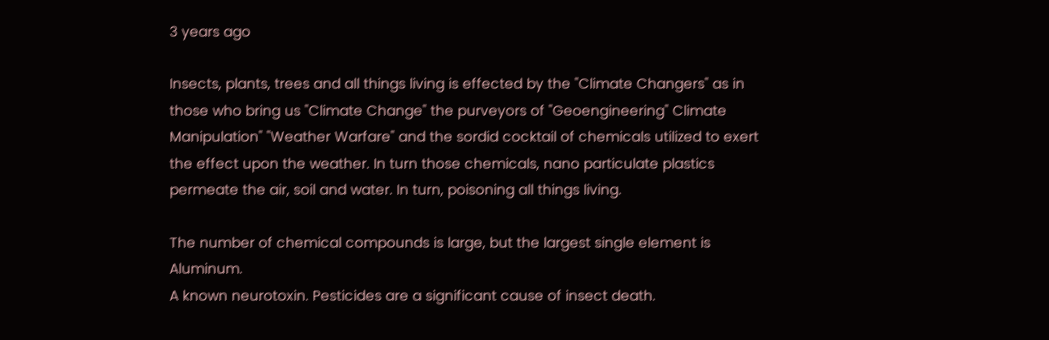3 years ago

Insects, plants, trees and all things living is effected by the "Climate Changers" as in those who bring us "Climate Change" the purveyors of "Geoengineering" Climate Manipulation" "Weather Warfare" and the sordid cocktail of chemicals utilized to exert the effect upon the weather. In turn those chemicals, nano particulate plastics permeate the air, soil and water. In turn, poisoning all things living.

The number of chemical compounds is large, but the largest single element is Aluminum.
A known neurotoxin. Pesticides are a significant cause of insect death.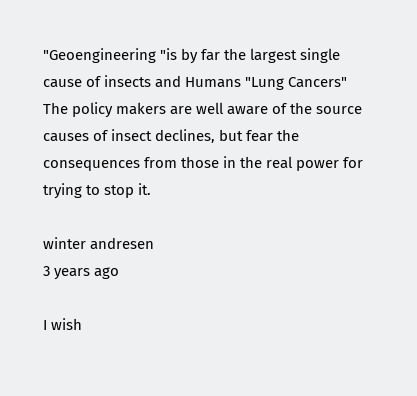"Geoengineering "is by far the largest single cause of insects and Humans "Lung Cancers"
The policy makers are well aware of the source causes of insect declines, but fear the consequences from those in the real power for trying to stop it.

winter andresen
3 years ago

I wish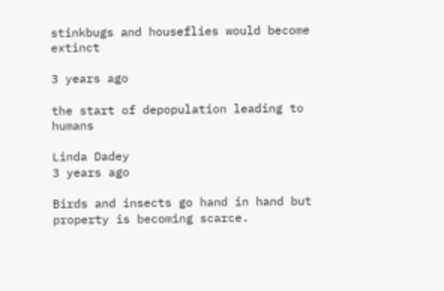stinkbugs and houseflies would become extinct

3 years ago

the start of depopulation leading to humans

Linda Dadey
3 years ago

Birds and insects go hand in hand but property is becoming scarce.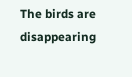The birds are disappearing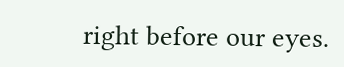right before our eyes.